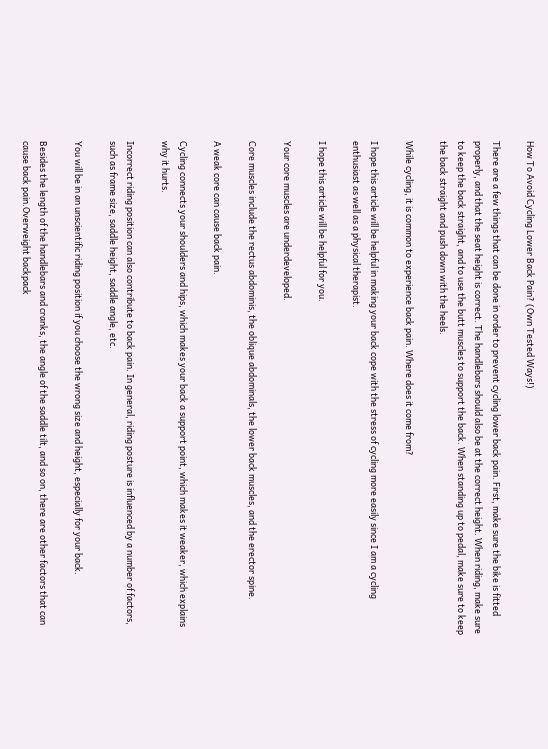How To Avoid Cycling Lower Back Pain? (Own Tested Ways!)

There are a few things that can be done in order to prevent cycling lower back pain. First, make sure the bike is fitted properly, and that the seat height is correct. The handlebars should also be at the correct height. When riding, make sure to keep the back straight, and to use the butt muscles to support the back. When standing up to pedal, make sure to keep the back straight and push down with the heels.

While cycling, it is common to experience back pain. Where does it come from?

I hope this article will be helpful in making your back cope with the stress of cycling more easily since I am a cycling enthusiast as well as a physical therapist.

I hope this article will be helpful for you.

Your core muscles are underdeveloped.

Core muscles include the rectus abdominis, the oblique abdominals, the lower back muscles, and the erector spine.

A weak core can cause back pain.

Cycling connects your shoulders and hips, which makes your back a support point, which makes it weaker, which explains why it hurts.

Incorrect riding position can also contribute to back pain. In general, riding posture is influenced by a number of factors, such as frame size, saddle height, saddle angle, etc.

You will be in an unscientific riding position if you choose the wrong size and height, especially for your back.

Besides the length of the handlebars and cranks, the angle of the saddle tilt, and so on, there are other factors that can cause back pain.Overweight backpack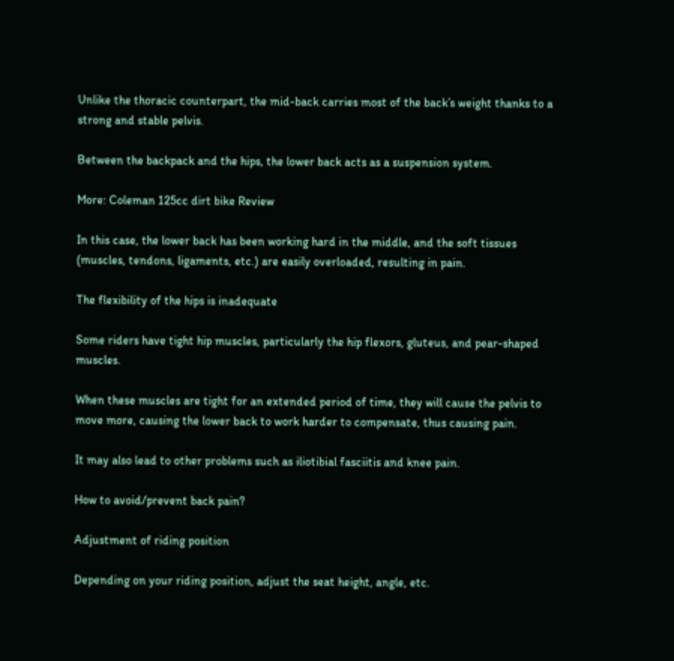Unlike the thoracic counterpart, the mid-back carries most of the back’s weight thanks to a strong and stable pelvis.

Between the backpack and the hips, the lower back acts as a suspension system.

More: Coleman 125cc dirt bike Review

In this case, the lower back has been working hard in the middle, and the soft tissues (muscles, tendons, ligaments, etc.) are easily overloaded, resulting in pain.

The flexibility of the hips is inadequate

Some riders have tight hip muscles, particularly the hip flexors, gluteus, and pear-shaped muscles.

When these muscles are tight for an extended period of time, they will cause the pelvis to move more, causing the lower back to work harder to compensate, thus causing pain.

It may also lead to other problems such as iliotibial fasciitis and knee pain.

How to avoid/prevent back pain?

Adjustment of riding position

Depending on your riding position, adjust the seat height, angle, etc.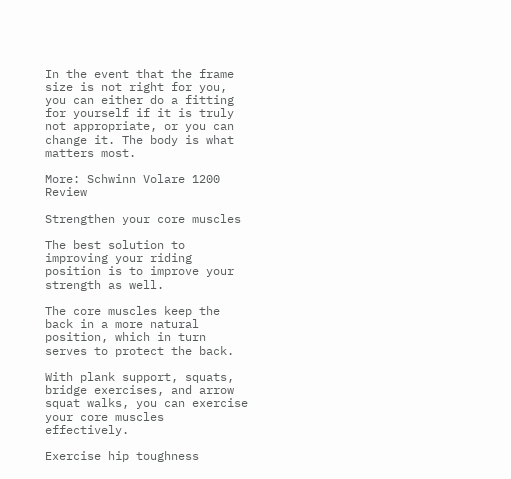In the event that the frame size is not right for you, you can either do a fitting for yourself if it is truly not appropriate, or you can change it. The body is what matters most.

More: Schwinn Volare 1200 Review

Strengthen your core muscles

The best solution to improving your riding position is to improve your strength as well.

The core muscles keep the back in a more natural position, which in turn serves to protect the back.

With plank support, squats, bridge exercises, and arrow squat walks, you can exercise your core muscles effectively.

Exercise hip toughness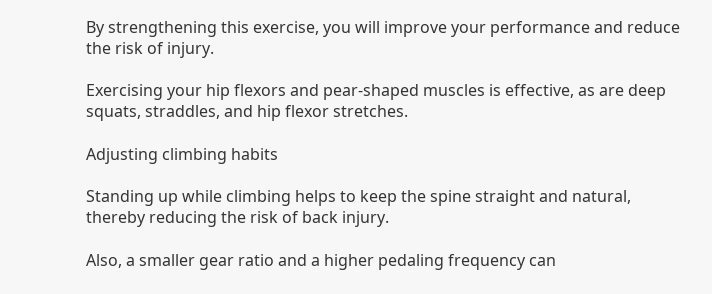By strengthening this exercise, you will improve your performance and reduce the risk of injury.

Exercising your hip flexors and pear-shaped muscles is effective, as are deep squats, straddles, and hip flexor stretches.

Adjusting climbing habits

Standing up while climbing helps to keep the spine straight and natural, thereby reducing the risk of back injury.

Also, a smaller gear ratio and a higher pedaling frequency can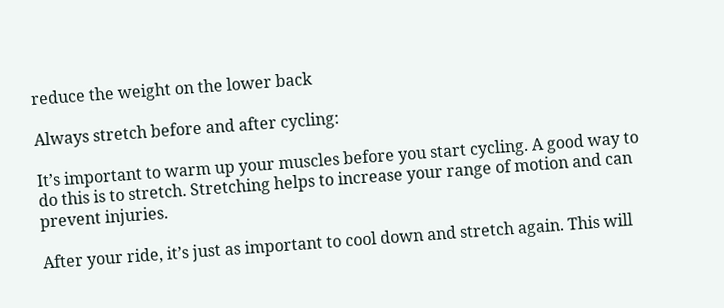reduce the weight on the lower back

Always stretch before and after cycling:

It’s important to warm up your muscles before you start cycling. A good way to do this is to stretch. Stretching helps to increase your range of motion and can prevent injuries.

After your ride, it’s just as important to cool down and stretch again. This will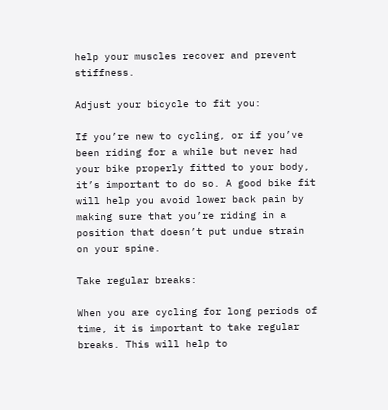help your muscles recover and prevent stiffness.

Adjust your bicycle to fit you:

If you’re new to cycling, or if you’ve been riding for a while but never had your bike properly fitted to your body, it’s important to do so. A good bike fit will help you avoid lower back pain by making sure that you’re riding in a position that doesn’t put undue strain on your spine.

Take regular breaks:

When you are cycling for long periods of time, it is important to take regular breaks. This will help to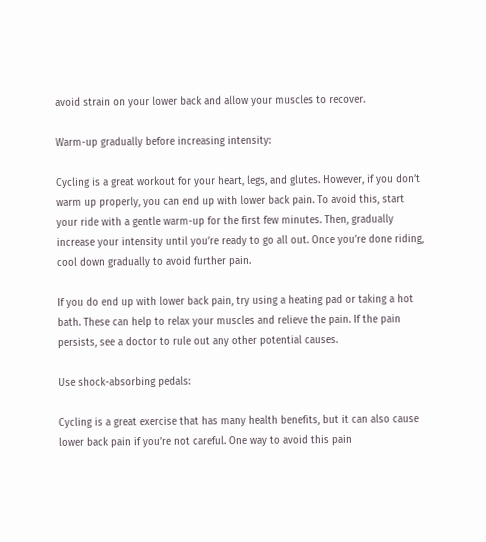avoid strain on your lower back and allow your muscles to recover.

Warm-up gradually before increasing intensity:

Cycling is a great workout for your heart, legs, and glutes. However, if you don’t warm up properly, you can end up with lower back pain. To avoid this, start your ride with a gentle warm-up for the first few minutes. Then, gradually increase your intensity until you’re ready to go all out. Once you’re done riding, cool down gradually to avoid further pain.

If you do end up with lower back pain, try using a heating pad or taking a hot bath. These can help to relax your muscles and relieve the pain. If the pain persists, see a doctor to rule out any other potential causes.

Use shock-absorbing pedals:

Cycling is a great exercise that has many health benefits, but it can also cause lower back pain if you’re not careful. One way to avoid this pain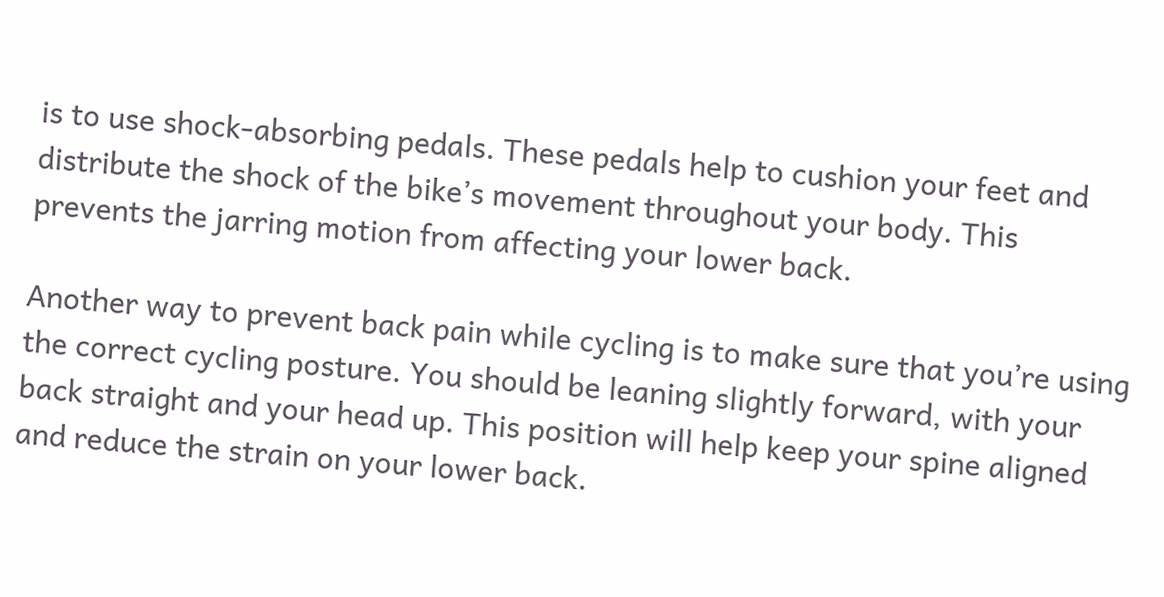is to use shock-absorbing pedals. These pedals help to cushion your feet and distribute the shock of the bike’s movement throughout your body. This prevents the jarring motion from affecting your lower back.

Another way to prevent back pain while cycling is to make sure that you’re using the correct cycling posture. You should be leaning slightly forward, with your back straight and your head up. This position will help keep your spine aligned and reduce the strain on your lower back.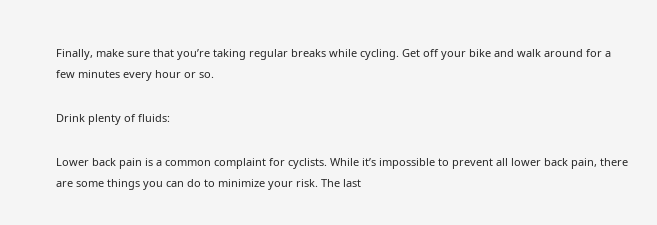Finally, make sure that you’re taking regular breaks while cycling. Get off your bike and walk around for a few minutes every hour or so.

Drink plenty of fluids:

Lower back pain is a common complaint for cyclists. While it’s impossible to prevent all lower back pain, there are some things you can do to minimize your risk. The last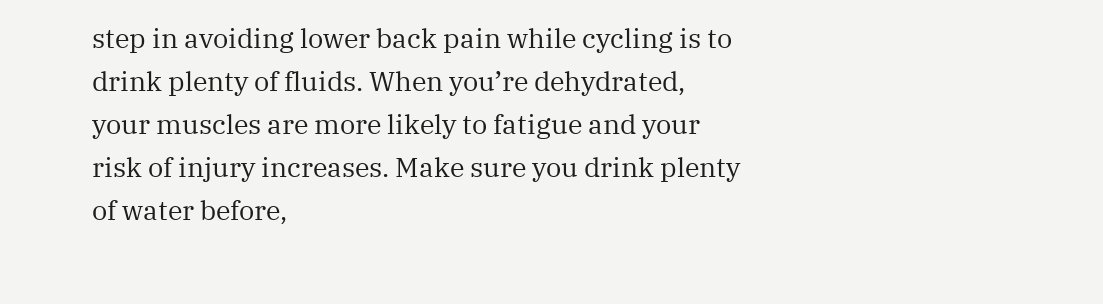step in avoiding lower back pain while cycling is to drink plenty of fluids. When you’re dehydrated, your muscles are more likely to fatigue and your risk of injury increases. Make sure you drink plenty of water before,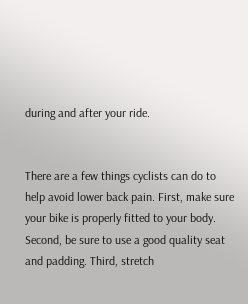during and after your ride.


There are a few things cyclists can do to help avoid lower back pain. First, make sure your bike is properly fitted to your body. Second, be sure to use a good quality seat and padding. Third, stretch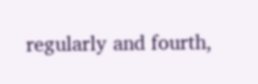regularly and fourth,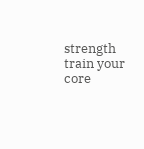strength train your core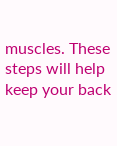muscles. These steps will help keep your back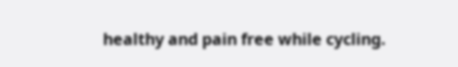healthy and pain free while cycling.